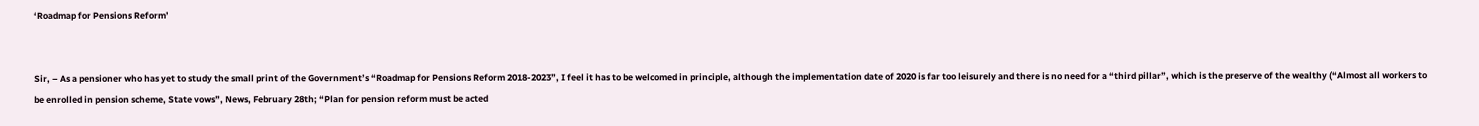‘Roadmap for Pensions Reform’


Sir, – As a pensioner who has yet to study the small print of the Government’s “Roadmap for Pensions Reform 2018-2023”, I feel it has to be welcomed in principle, although the implementation date of 2020 is far too leisurely and there is no need for a “third pillar”, which is the preserve of the wealthy (“Almost all workers to be enrolled in pension scheme, State vows”, News, February 28th; “Plan for pension reform must be acted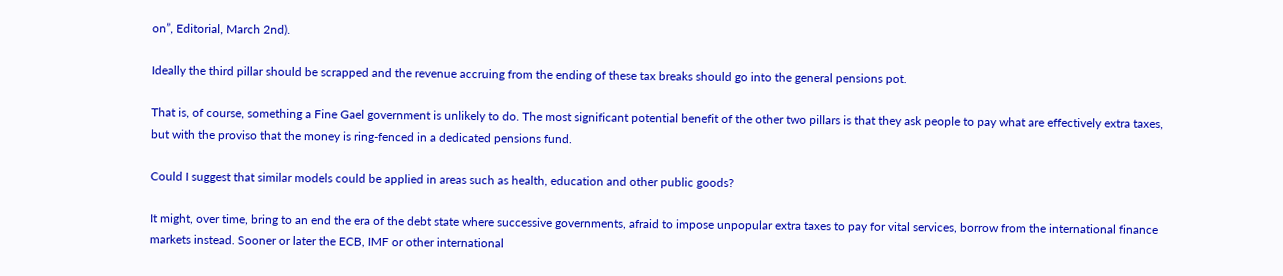on”, Editorial, March 2nd).

Ideally the third pillar should be scrapped and the revenue accruing from the ending of these tax breaks should go into the general pensions pot.

That is, of course, something a Fine Gael government is unlikely to do. The most significant potential benefit of the other two pillars is that they ask people to pay what are effectively extra taxes, but with the proviso that the money is ring-fenced in a dedicated pensions fund.

Could I suggest that similar models could be applied in areas such as health, education and other public goods?

It might, over time, bring to an end the era of the debt state where successive governments, afraid to impose unpopular extra taxes to pay for vital services, borrow from the international finance markets instead. Sooner or later the ECB, IMF or other international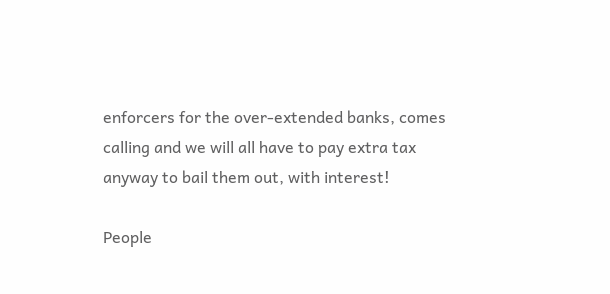enforcers for the over-extended banks, comes calling and we will all have to pay extra tax anyway to bail them out, with interest!

People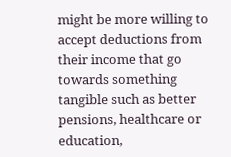might be more willing to accept deductions from their income that go towards something tangible such as better pensions, healthcare or education,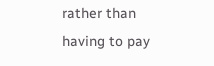rather than having to pay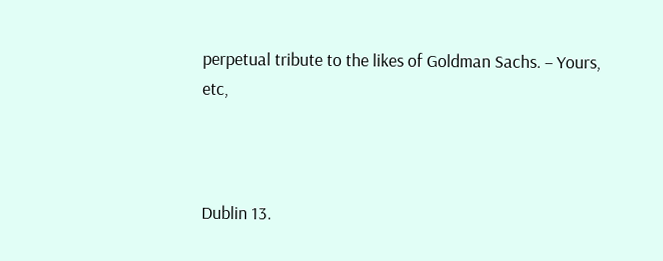perpetual tribute to the likes of Goldman Sachs. – Yours, etc,



Dublin 13.